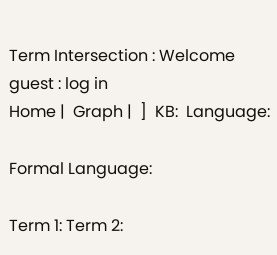Term Intersection : Welcome guest : log in
Home |  Graph |  ]  KB:  Language:

Formal Language:

Term 1: Term 2: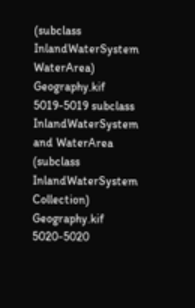(subclass InlandWaterSystem WaterArea) Geography.kif 5019-5019 subclass InlandWaterSystem and WaterArea
(subclass InlandWaterSystem Collection) Geography.kif 5020-5020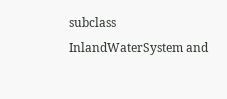subclass InlandWaterSystem and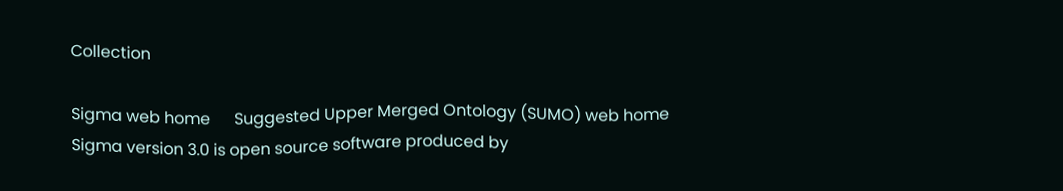Collection

Sigma web home      Suggested Upper Merged Ontology (SUMO) web home
Sigma version 3.0 is open source software produced by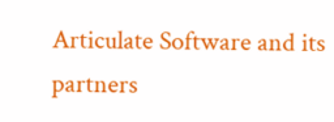Articulate Software and its partners